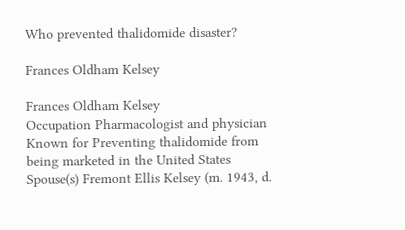Who prevented thalidomide disaster?

Frances Oldham Kelsey

Frances Oldham Kelsey
Occupation Pharmacologist and physician
Known for Preventing thalidomide from being marketed in the United States
Spouse(s) Fremont Ellis Kelsey (m. 1943, d.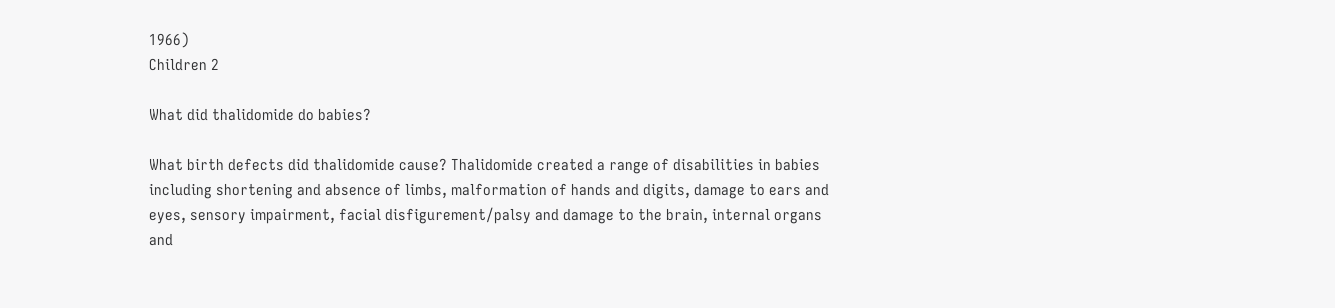1966)
Children 2

What did thalidomide do babies?

What birth defects did thalidomide cause? Thalidomide created a range of disabilities in babies including shortening and absence of limbs, malformation of hands and digits, damage to ears and eyes, sensory impairment, facial disfigurement/palsy and damage to the brain, internal organs and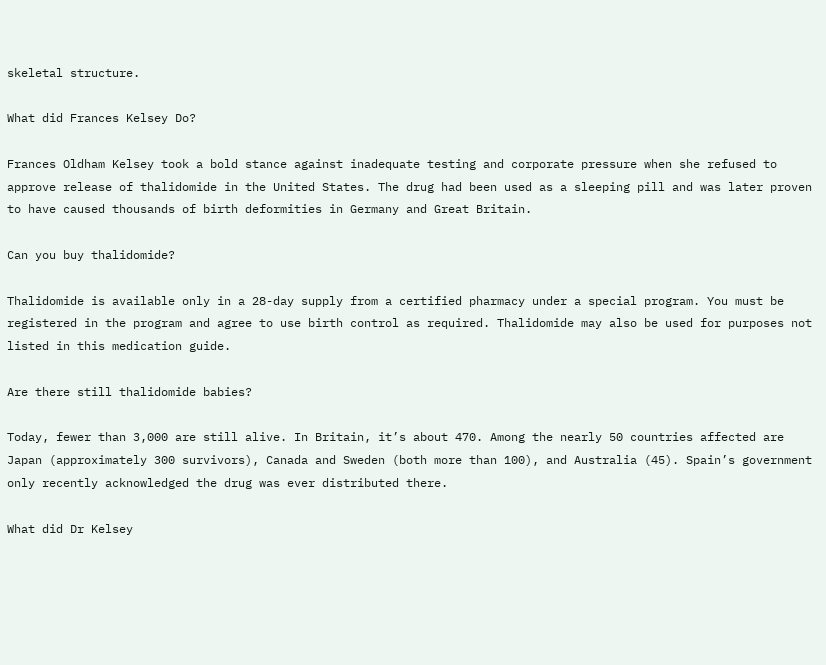skeletal structure.

What did Frances Kelsey Do?

Frances Oldham Kelsey took a bold stance against inadequate testing and corporate pressure when she refused to approve release of thalidomide in the United States. The drug had been used as a sleeping pill and was later proven to have caused thousands of birth deformities in Germany and Great Britain.

Can you buy thalidomide?

Thalidomide is available only in a 28-day supply from a certified pharmacy under a special program. You must be registered in the program and agree to use birth control as required. Thalidomide may also be used for purposes not listed in this medication guide.

Are there still thalidomide babies?

Today, fewer than 3,000 are still alive. In Britain, it’s about 470. Among the nearly 50 countries affected are Japan (approximately 300 survivors), Canada and Sweden (both more than 100), and Australia (45). Spain’s government only recently acknowledged the drug was ever distributed there.

What did Dr Kelsey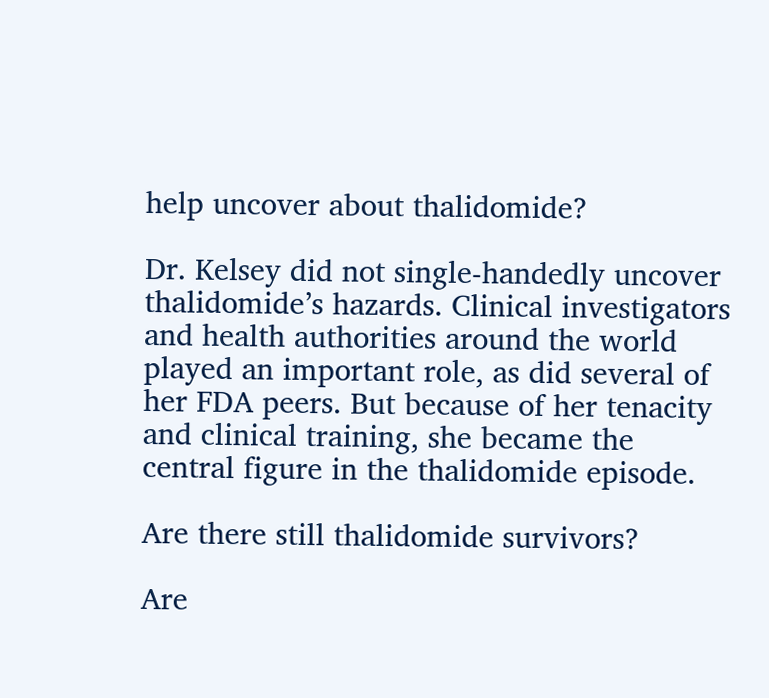help uncover about thalidomide?

Dr. Kelsey did not single-handedly uncover thalidomide’s hazards. Clinical investigators and health authorities around the world played an important role, as did several of her FDA peers. But because of her tenacity and clinical training, she became the central figure in the thalidomide episode.

Are there still thalidomide survivors?

Are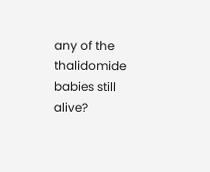any of the thalidomide babies still alive?